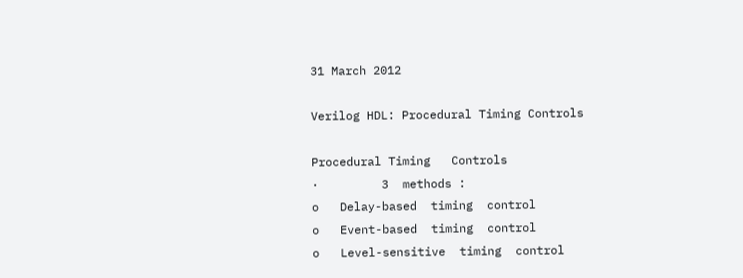31 March 2012

Verilog HDL: Procedural Timing Controls

Procedural Timing   Controls
·         3  methods :
o   Delay-based  timing  control
o   Event-based  timing  control
o   Level-sensitive  timing  control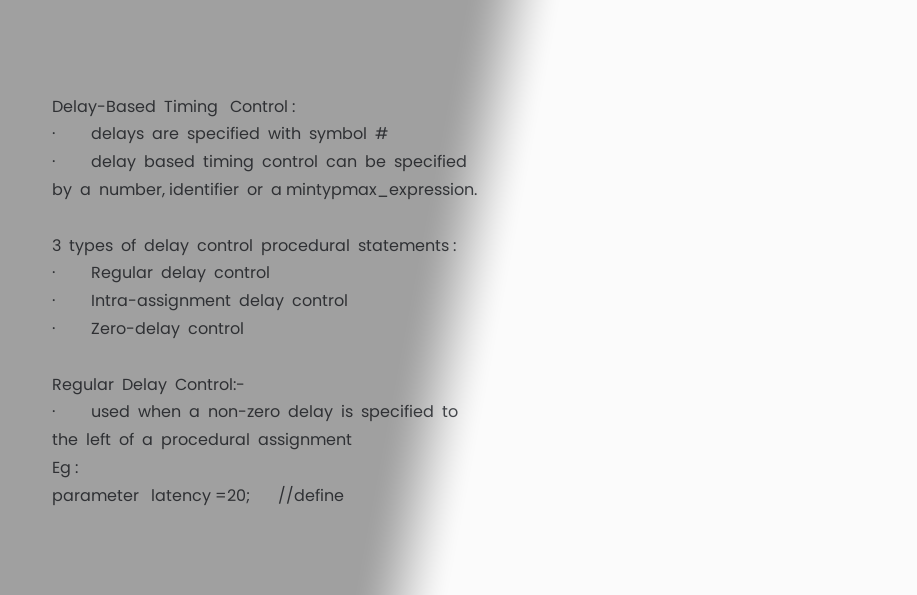Delay-Based  Timing   Control :
·         delays  are  specified  with  symbol  #
·         delay  based  timing  control  can  be  specified  by  a  number, identifier  or  a mintypmax_expression.

3  types  of  delay  control  procedural  statements :
·         Regular  delay  control
·         Intra-assignment  delay  control
·         Zero-delay  control

Regular  Delay  Control:-
·         used  when  a  non-zero  delay  is  specified  to  the  left  of  a  procedural  assignment
Eg :
parameter   latency =20;       //define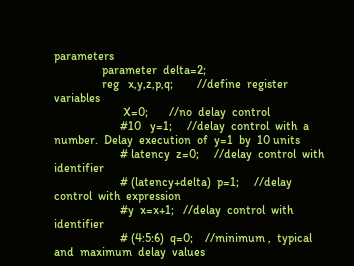parameters
                parameter  delta=2;
                reg   x,y,z,p,q;        //define  register  variables
                       X=0;       //no  delay  control
                      #10   y=1;     //delay  control  with  a  number.  Delay  execution  of  y=1  by  10 units
                      # latency  z=0;     //delay  control  with  identifier
                      # (latency+delta)  p=1;     //delay  control  with  expression
                      #y  x=x+1;   //delay  control  with  identifier
                      # (4:5:6)  q=0;    //minimum ,  typical  and  maximum  delay  values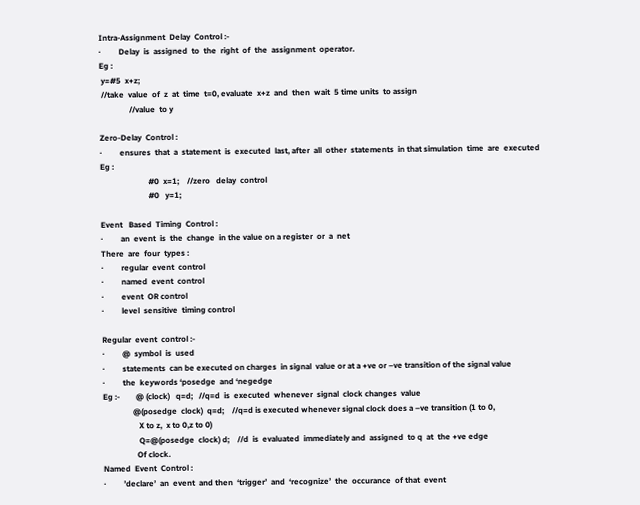Intra-Assignment  Delay  Control :-
·         Delay  is  assigned  to  the  right  of  the  assignment  operator.
Eg :
 y=#5  x+z;
 //take  value  of  z  at  time  t=0, evaluate  x+z  and  then  wait  5 time units  to assign
               //value  to y

Zero-Delay  Control :
·         ensures  that  a  statement  is  executed  last, after  all  other  statements  in that simulation  time  are  executed
Eg :
                        #0  x=1;    //zero   delay  control
                        #0   y=1;

Event   Based  Timing  Control :
·         an  event  is  the  change  in the value on a register  or  a  net
There  are  four  types :
·         regular  event  control
·         named  event  control
·         event  OR control
·         level  sensitive  timing control

Regular  event  control :-
·         @  symbol  is  used
·         statements  can be executed on charges  in signal  value or at a +ve or –ve transition of the signal value
·         the  keywords ‘posedge  and ‘negedge
Eg :-        @ (clock)   q=d;   //q=d  is  executed  whenever  signal  clock changes  value
               @(posedge  clock)  q=d;    //q=d is executed whenever signal clock does a –ve transition (1 to 0,
                  X to z,  x to 0,z to 0)
                  Q=@(posedge  clock) d;    //d  is  evaluated  immediately and  assigned  to q  at  the +ve edge
                 Of clock.
Named  Event  Control :
·         ’declare’  an  event  and then  ‘trigger’  and  ‘recognize’  the  occurance  of that  event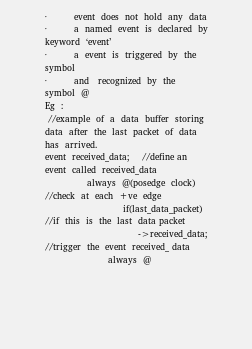·         event  does  not  hold  any  data
·         a  named  event  is  declared  by  keyword  ‘event’
·         a  event  is  triggered  by  the  symbol
·         and   recognized  by  the  symbol  @
Eg  :
 //example  of  a  data  buffer  storing  data  after  the  last  packet  of  data  has  arrived.
event  received_data;    //define an  event  called  received_data
              always  @(posedge  clock)    //check  at  each  +ve  edge
                          if(last_data_packet)   //if  this  is  the  last  data packet
                               ->received_data;     //trigger  the  event  received_ data
                     always  @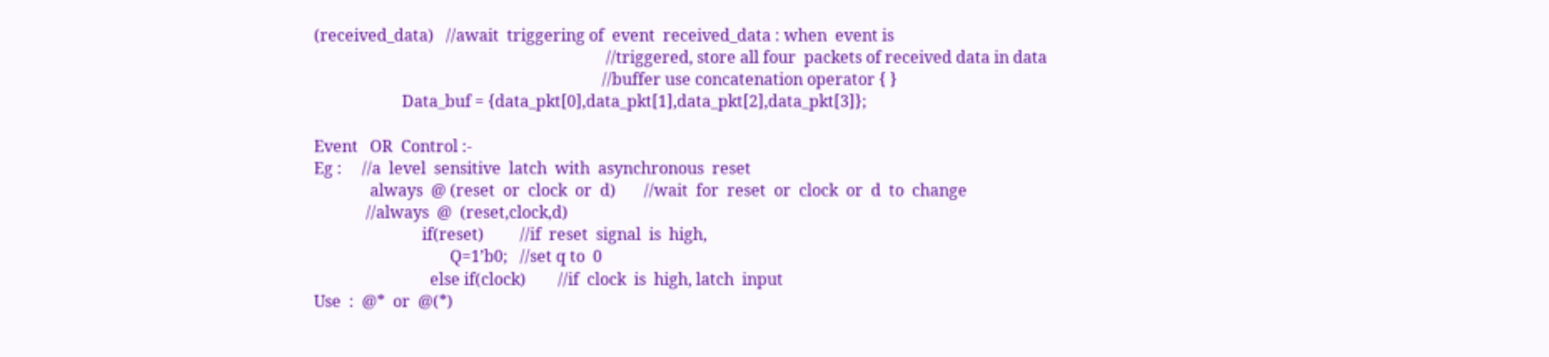(received_data)   //await  triggering of  event  received_data : when  event is
                                                                         //triggered, store all four  packets of received data in data
                                                                        //buffer use concatenation operator { }
                      Data_buf = {data_pkt[0],data_pkt[1],data_pkt[2],data_pkt[3]};

Event   OR  Control :-
Eg :     //a  level  sensitive  latch  with  asynchronous  reset
              always  @ (reset  or  clock  or  d)       //wait  for  reset  or  clock  or  d  to  change
             //always  @  (reset,clock,d)
                           if(reset)         //if  reset  signal  is  high,
                                  Q=1’b0;   //set q to  0
                             else if(clock)        //if  clock  is  high, latch  input
Use  :  @*  or  @(*)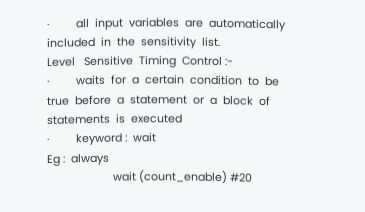·         all  input  variables  are  automatically   included  in  the  sensitivity  list.
Level   Sensitive  Timing  Control :-
·         waits  for  a  certain  condition  to  be  true  before  a  statement  or  a  block  of  statements  is  executed
·         keyword :  wait
Eg :  always
                      wait (count_enable) #20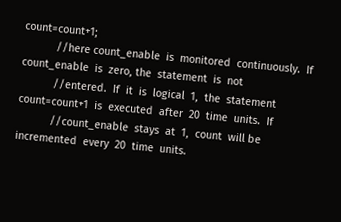count=count+1;
           //here count_enable  is  monitored  continuously.  If  count_enable  is  zero, the  statement  is  not
           //entered.  If  it  is  logical  1,  the  statement  count=count+1  is  executed  after  20  time  units.  If
           //count_enable  stays  at  1,  count  will be  incremented  every  20  time  units.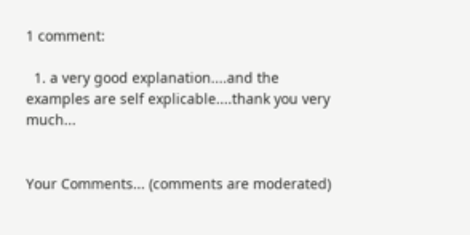1 comment:

  1. a very good explanation....and the examples are self explicable....thank you very much...


Your Comments... (comments are moderated)